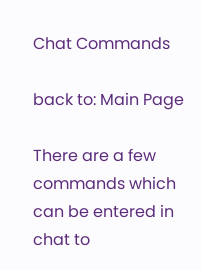Chat Commands

back to: Main Page

There are a few commands which can be entered in chat to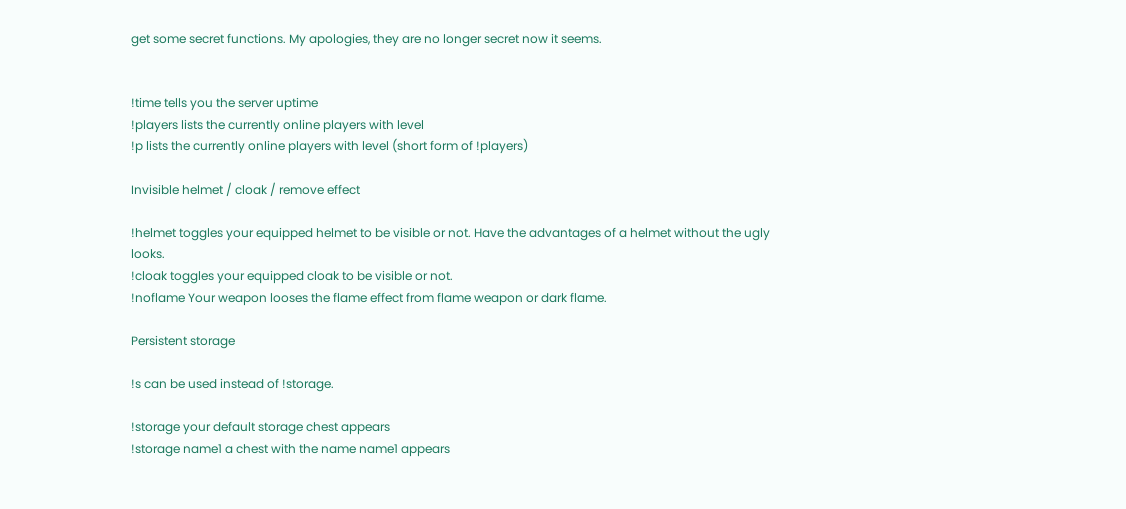get some secret functions. My apologies, they are no longer secret now it seems.


!time tells you the server uptime
!players lists the currently online players with level
!p lists the currently online players with level (short form of !players)

Invisible helmet / cloak / remove effect

!helmet toggles your equipped helmet to be visible or not. Have the advantages of a helmet without the ugly looks.
!cloak toggles your equipped cloak to be visible or not.
!noflame Your weapon looses the flame effect from flame weapon or dark flame.

Persistent storage

!s can be used instead of !storage.

!storage your default storage chest appears
!storage name1 a chest with the name name1 appears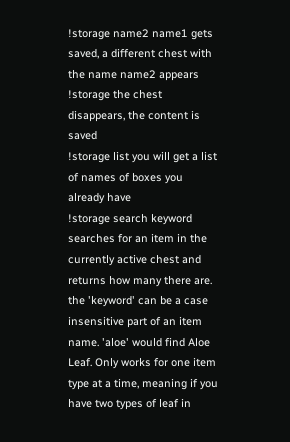!storage name2 name1 gets saved, a different chest with the name name2 appears
!storage the chest disappears, the content is saved
!storage list you will get a list of names of boxes you already have
!storage search keyword searches for an item in the currently active chest and returns how many there are. the 'keyword' can be a case insensitive part of an item name. 'aloe' would find Aloe Leaf. Only works for one item type at a time, meaning if you have two types of leaf in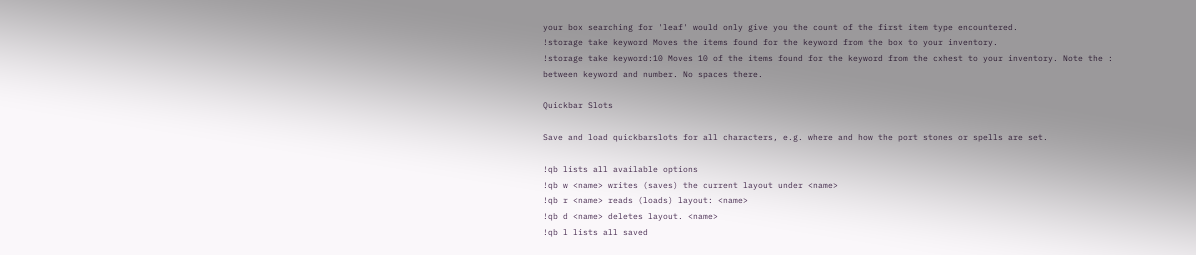your box searching for 'leaf' would only give you the count of the first item type encountered.
!storage take keyword Moves the items found for the keyword from the box to your inventory.
!storage take keyword:10 Moves 10 of the items found for the keyword from the cxhest to your inventory. Note the : between keyword and number. No spaces there.

Quickbar Slots

Save and load quickbarslots for all characters, e.g. where and how the port stones or spells are set.

!qb lists all available options
!qb w <name> writes (saves) the current layout under <name>
!qb r <name> reads (loads) layout: <name>
!qb d <name> deletes layout. <name>
!qb l lists all saved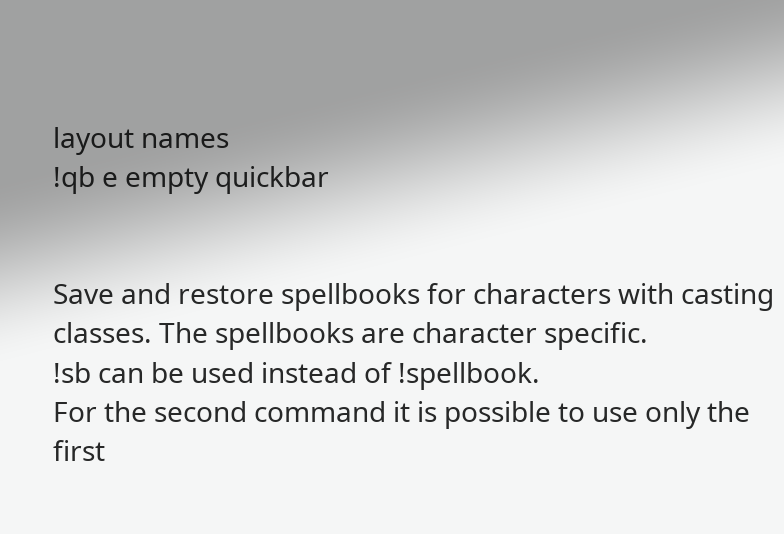layout names
!qb e empty quickbar


Save and restore spellbooks for characters with casting classes. The spellbooks are character specific.
!sb can be used instead of !spellbook.
For the second command it is possible to use only the first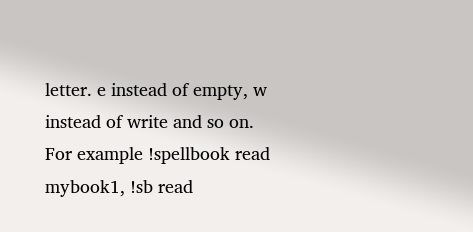letter. e instead of empty, w instead of write and so on.
For example !spellbook read mybook1, !sb read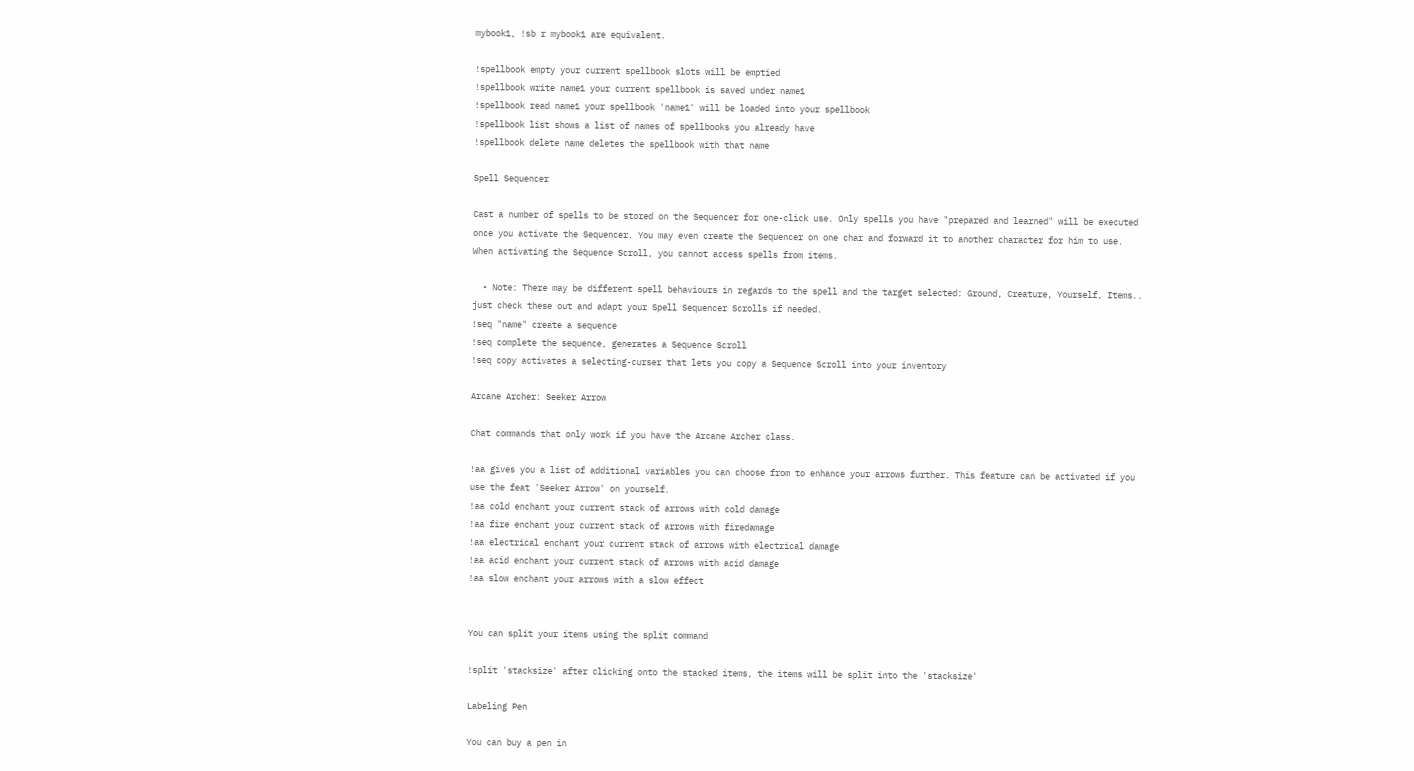mybook1, !sb r mybook1 are equivalent.

!spellbook empty your current spellbook slots will be emptied
!spellbook write name1 your current spellbook is saved under name1
!spellbook read name1 your spellbook 'name1' will be loaded into your spellbook
!spellbook list shows a list of names of spellbooks you already have
!spellbook delete name deletes the spellbook with that name

Spell Sequencer

Cast a number of spells to be stored on the Sequencer for one-click use. Only spells you have "prepared and learned" will be executed once you activate the Sequencer. You may even create the Sequencer on one char and forward it to another character for him to use. When activating the Sequence Scroll, you cannot access spells from items.

  • Note: There may be different spell behaviours in regards to the spell and the target selected: Ground, Creature, Yourself, Items.. just check these out and adapt your Spell Sequencer Scrolls if needed.
!seq "name" create a sequence
!seq complete the sequence, generates a Sequence Scroll
!seq copy activates a selecting-curser that lets you copy a Sequence Scroll into your inventory

Arcane Archer: Seeker Arrow

Chat commands that only work if you have the Arcane Archer class.

!aa gives you a list of additional variables you can choose from to enhance your arrows further. This feature can be activated if you use the feat 'Seeker Arrow' on yourself.
!aa cold enchant your current stack of arrows with cold damage
!aa fire enchant your current stack of arrows with firedamage
!aa electrical enchant your current stack of arrows with electrical damage
!aa acid enchant your current stack of arrows with acid damage
!aa slow enchant your arrows with a slow effect


You can split your items using the split command

!split 'stacksize' after clicking onto the stacked items, the items will be split into the 'stacksize'

Labeling Pen

You can buy a pen in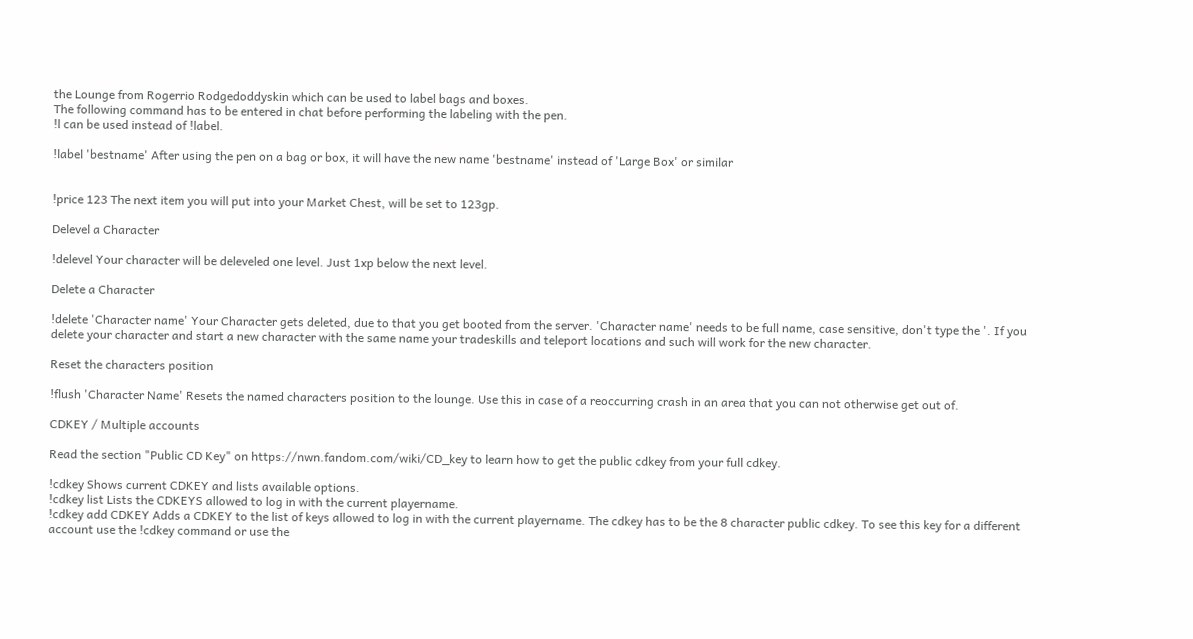the Lounge from Rogerrio Rodgedoddyskin which can be used to label bags and boxes.
The following command has to be entered in chat before performing the labeling with the pen.
!l can be used instead of !label.

!label 'bestname' After using the pen on a bag or box, it will have the new name 'bestname' instead of 'Large Box' or similar


!price 123 The next item you will put into your Market Chest, will be set to 123gp.

Delevel a Character

!delevel Your character will be deleveled one level. Just 1xp below the next level.

Delete a Character

!delete 'Character name' Your Character gets deleted, due to that you get booted from the server. 'Character name' needs to be full name, case sensitive, don't type the '. If you delete your character and start a new character with the same name your tradeskills and teleport locations and such will work for the new character.

Reset the characters position

!flush 'Character Name' Resets the named characters position to the lounge. Use this in case of a reoccurring crash in an area that you can not otherwise get out of.

CDKEY / Multiple accounts

Read the section "Public CD Key" on https://nwn.fandom.com/wiki/CD_key to learn how to get the public cdkey from your full cdkey.

!cdkey Shows current CDKEY and lists available options.
!cdkey list Lists the CDKEYS allowed to log in with the current playername.
!cdkey add CDKEY Adds a CDKEY to the list of keys allowed to log in with the current playername. The cdkey has to be the 8 character public cdkey. To see this key for a different account use the !cdkey command or use the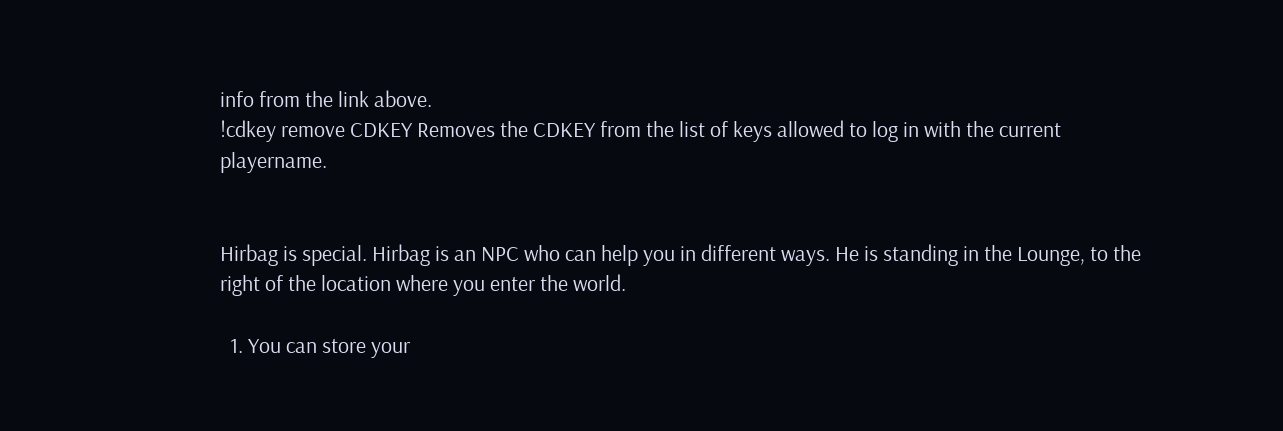info from the link above.
!cdkey remove CDKEY Removes the CDKEY from the list of keys allowed to log in with the current playername.


Hirbag is special. Hirbag is an NPC who can help you in different ways. He is standing in the Lounge, to the right of the location where you enter the world.

  1. You can store your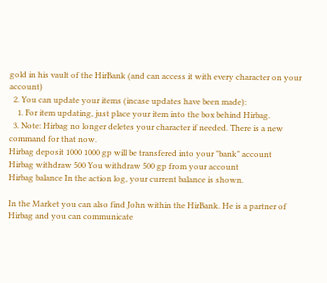gold in his vault of the HirBank (and can access it with every character on your account)
  2. You can update your items (incase updates have been made):
    1. For item updating, just place your item into the box behind Hirbag.
  3. Note: Hirbag no longer deletes your character if needed. There is a new command for that now.
Hirbag deposit 1000 1000 gp will be transfered into your "bank" account
Hirbag withdraw 500 You withdraw 500 gp from your account
Hirbag balance In the action log, your current balance is shown.

In the Market you can also find John within the HirBank. He is a partner of Hirbag and you can communicate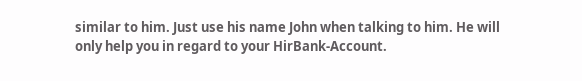similar to him. Just use his name John when talking to him. He will only help you in regard to your HirBank-Account.